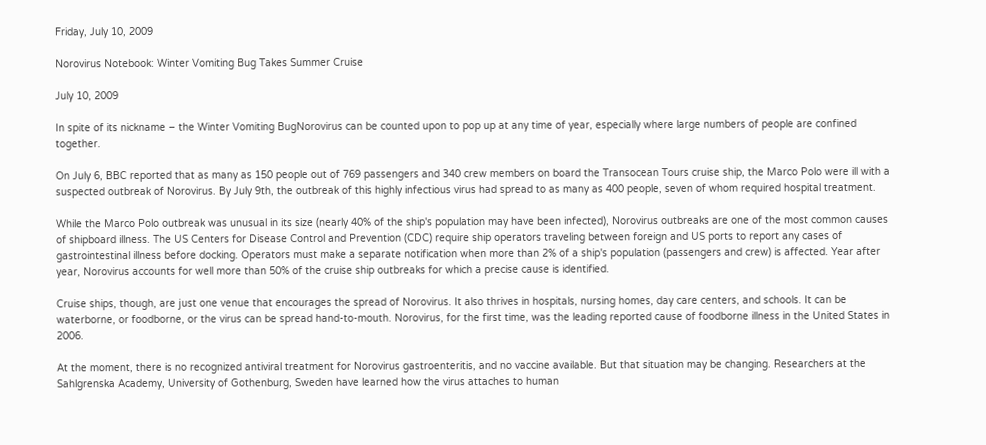Friday, July 10, 2009

Norovirus Notebook: Winter Vomiting Bug Takes Summer Cruise

July 10, 2009

In spite of its nickname – the Winter Vomiting BugNorovirus can be counted upon to pop up at any time of year, especially where large numbers of people are confined together.

On July 6, BBC reported that as many as 150 people out of 769 passengers and 340 crew members on board the Transocean Tours cruise ship, the Marco Polo were ill with a suspected outbreak of Norovirus. By July 9th, the outbreak of this highly infectious virus had spread to as many as 400 people, seven of whom required hospital treatment.

While the Marco Polo outbreak was unusual in its size (nearly 40% of the ship's population may have been infected), Norovirus outbreaks are one of the most common causes of shipboard illness. The US Centers for Disease Control and Prevention (CDC) require ship operators traveling between foreign and US ports to report any cases of gastrointestinal illness before docking. Operators must make a separate notification when more than 2% of a ship's population (passengers and crew) is affected. Year after year, Norovirus accounts for well more than 50% of the cruise ship outbreaks for which a precise cause is identified.

Cruise ships, though, are just one venue that encourages the spread of Norovirus. It also thrives in hospitals, nursing homes, day care centers, and schools. It can be waterborne, or foodborne, or the virus can be spread hand-to-mouth. Norovirus, for the first time, was the leading reported cause of foodborne illness in the United States in 2006.

At the moment, there is no recognized antiviral treatment for Norovirus gastroenteritis, and no vaccine available. But that situation may be changing. Researchers at the Sahlgrenska Academy, University of Gothenburg, Sweden have learned how the virus attaches to human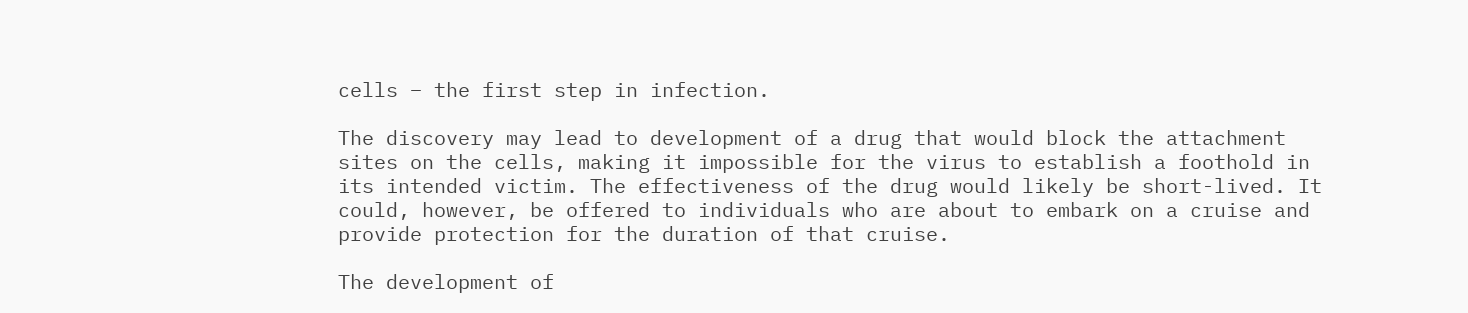cells – the first step in infection.

The discovery may lead to development of a drug that would block the attachment sites on the cells, making it impossible for the virus to establish a foothold in its intended victim. The effectiveness of the drug would likely be short-lived. It could, however, be offered to individuals who are about to embark on a cruise and provide protection for the duration of that cruise.

The development of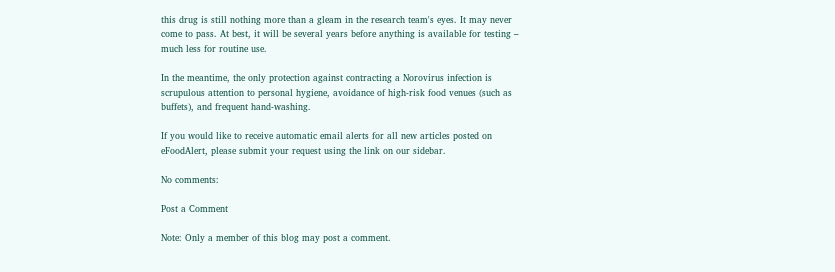this drug is still nothing more than a gleam in the research team's eyes. It may never come to pass. At best, it will be several years before anything is available for testing – much less for routine use.

In the meantime, the only protection against contracting a Norovirus infection is scrupulous attention to personal hygiene, avoidance of high-risk food venues (such as buffets), and frequent hand-washing.

If you would like to receive automatic email alerts for all new articles posted on eFoodAlert, please submit your request using the link on our sidebar.

No comments:

Post a Comment

Note: Only a member of this blog may post a comment.